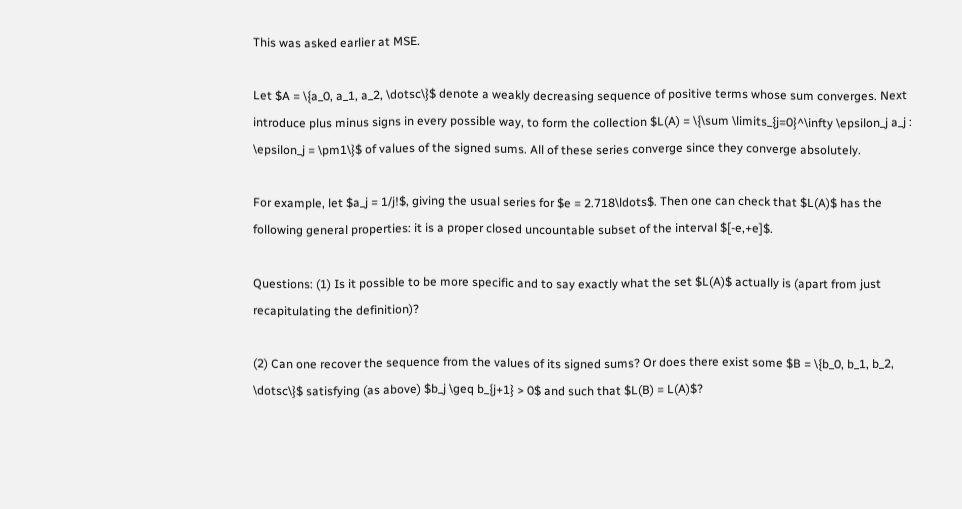This was asked earlier at MSE.

Let $A = \{a_0, a_1, a_2, \dotsc\}$ denote a weakly decreasing sequence of positive terms whose sum converges. Next introduce plus minus signs in every possible way, to form the collection $L(A) = \{\sum \limits_{j=0}^\infty \epsilon_j a_j : \epsilon_j = \pm1\}$ of values of the signed sums. All of these series converge since they converge absolutely.

For example, let $a_j = 1/j!$, giving the usual series for $e = 2.718\ldots$. Then one can check that $L(A)$ has the following general properties: it is a proper closed uncountable subset of the interval $[-e,+e]$.

Questions: (1) Is it possible to be more specific and to say exactly what the set $L(A)$ actually is (apart from just recapitulating the definition)?

(2) Can one recover the sequence from the values of its signed sums? Or does there exist some $B = \{b_0, b_1, b_2, \dotsc\}$ satisfying (as above) $b_j \geq b_{j+1} > 0$ and such that $L(B) = L(A)$?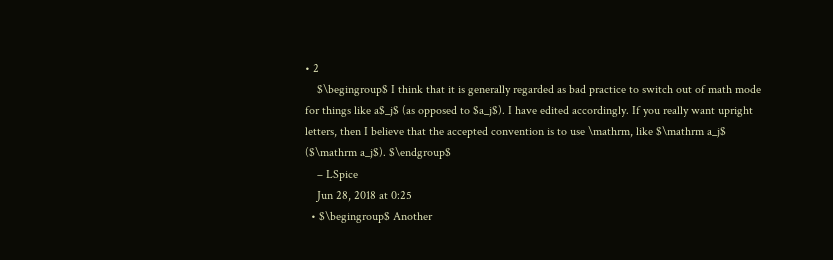• 2
    $\begingroup$ I think that it is generally regarded as bad practice to switch out of math mode for things like a$_j$ (as opposed to $a_j$). I have edited accordingly. If you really want upright letters, then I believe that the accepted convention is to use \mathrm, like $\mathrm a_j$ ($\mathrm a_j$). $\endgroup$
    – LSpice
    Jun 28, 2018 at 0:25
  • $\begingroup$ Another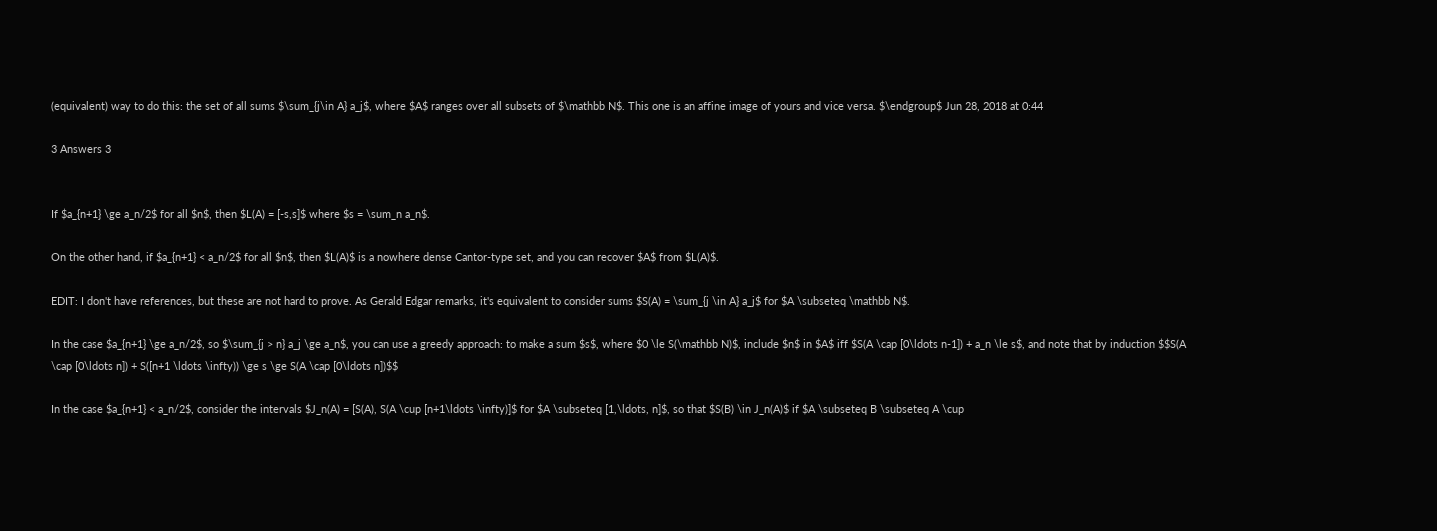(equivalent) way to do this: the set of all sums $\sum_{j\in A} a_j$, where $A$ ranges over all subsets of $\mathbb N$. This one is an affine image of yours and vice versa. $\endgroup$ Jun 28, 2018 at 0:44

3 Answers 3


If $a_{n+1} \ge a_n/2$ for all $n$, then $L(A) = [-s,s]$ where $s = \sum_n a_n$.

On the other hand, if $a_{n+1} < a_n/2$ for all $n$, then $L(A)$ is a nowhere dense Cantor-type set, and you can recover $A$ from $L(A)$.

EDIT: I don't have references, but these are not hard to prove. As Gerald Edgar remarks, it's equivalent to consider sums $S(A) = \sum_{j \in A} a_j$ for $A \subseteq \mathbb N$.

In the case $a_{n+1} \ge a_n/2$, so $\sum_{j > n} a_j \ge a_n$, you can use a greedy approach: to make a sum $s$, where $0 \le S(\mathbb N)$, include $n$ in $A$ iff $S(A \cap [0\ldots n-1]) + a_n \le s$, and note that by induction $$S(A \cap [0\ldots n]) + S([n+1 \ldots \infty)) \ge s \ge S(A \cap [0\ldots n])$$

In the case $a_{n+1} < a_n/2$, consider the intervals $J_n(A) = [S(A), S(A \cup [n+1\ldots \infty)]$ for $A \subseteq [1,\ldots, n]$, so that $S(B) \in J_n(A)$ if $A \subseteq B \subseteq A \cup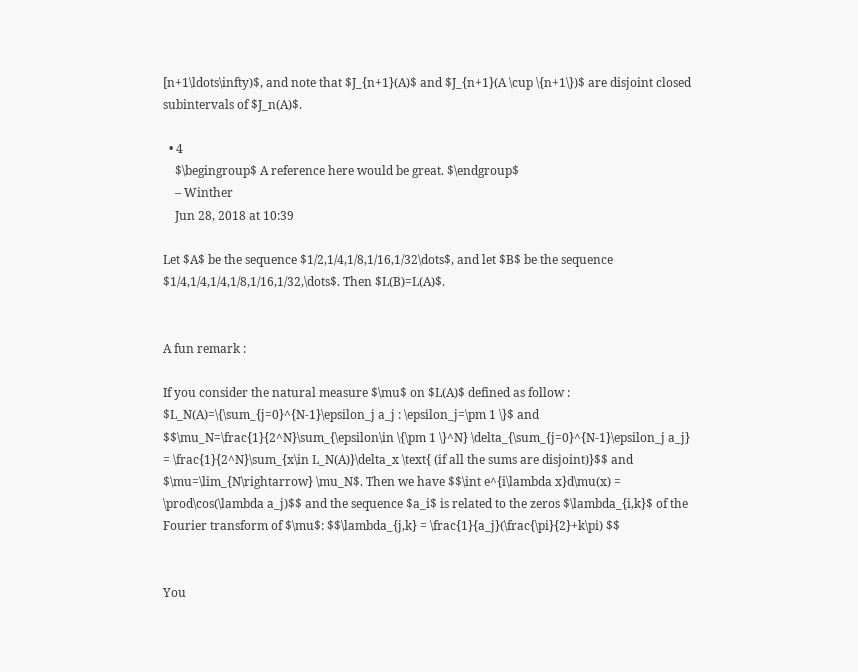[n+1\ldots\infty)$, and note that $J_{n+1}(A)$ and $J_{n+1}(A \cup \{n+1\})$ are disjoint closed subintervals of $J_n(A)$.

  • 4
    $\begingroup$ A reference here would be great. $\endgroup$
    – Winther
    Jun 28, 2018 at 10:39

Let $A$ be the sequence $1/2,1/4,1/8,1/16,1/32\dots$, and let $B$ be the sequence $1/4,1/4,1/4,1/8,1/16,1/32,\dots$. Then $L(B)=L(A)$.


A fun remark :

If you consider the natural measure $\mu$ on $L(A)$ defined as follow : $L_N(A)=\{\sum_{j=0}^{N-1}\epsilon_j a_j : \epsilon_j=\pm 1 \}$ and $$\mu_N=\frac{1}{2^N}\sum_{\epsilon\in \{\pm 1 \}^N} \delta_{\sum_{j=0}^{N-1}\epsilon_j a_j} = \frac{1}{2^N}\sum_{x\in L_N(A)}\delta_x \text{ (if all the sums are disjoint)}$$ and $\mu=\lim_{N\rightarrow} \mu_N$. Then we have $$\int e^{i\lambda x}d\mu(x) = \prod\cos(\lambda a_j)$$ and the sequence $a_i$ is related to the zeros $\lambda_{i,k}$ of the Fourier transform of $\mu$: $$\lambda_{j,k} = \frac{1}{a_j}(\frac{\pi}{2}+k\pi) $$


You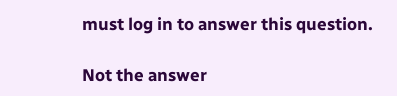must log in to answer this question.

Not the answer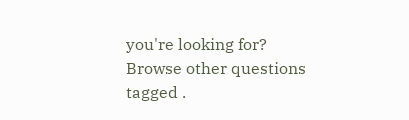you're looking for? Browse other questions tagged .